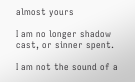almost yours

I am no longer shadow cast, or sinner spent.

I am not the sound of a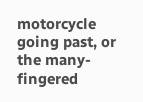motorcycle going past, or the many-fingered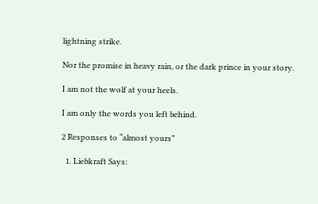lightning strike.

Nor the promise in heavy rain, or the dark prince in your story.

I am not the wolf at your heels.

I am only the words you left behind.

2 Responses to “almost yours”

  1. Liebkraft Says: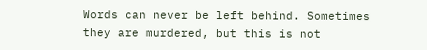Words can never be left behind. Sometimes they are murdered, but this is not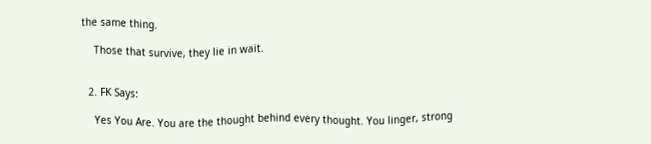the same thing.

    Those that survive, they lie in wait.


  2. FK Says:

    Yes You Are. You are the thought behind every thought. You linger, strong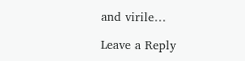and virile…

Leave a Reply